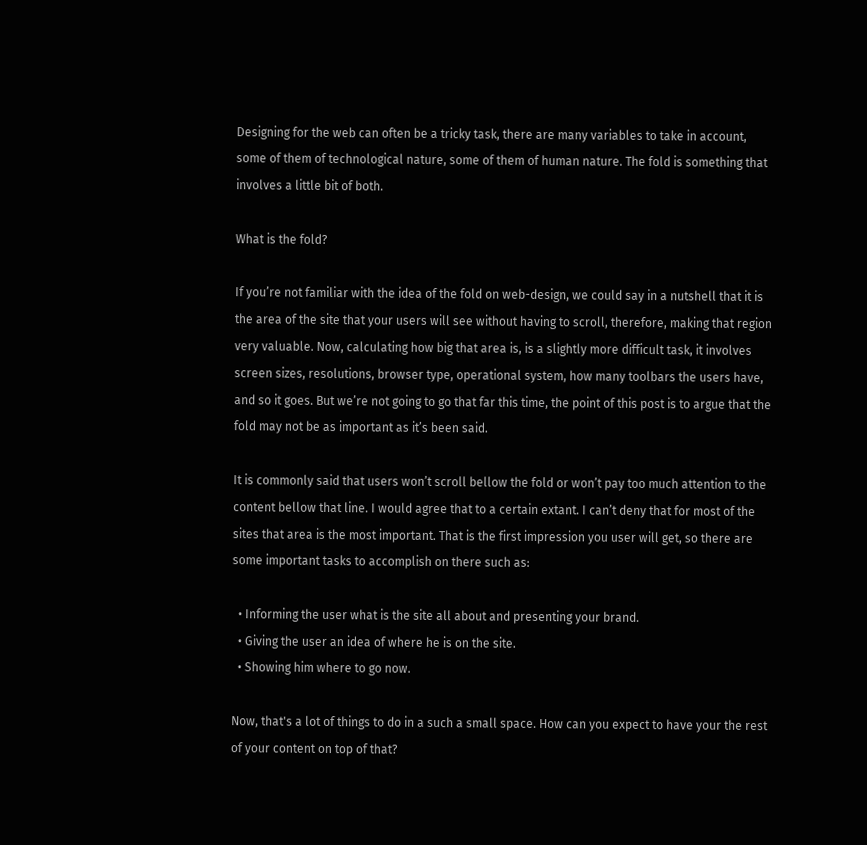Designing for the web can often be a tricky task, there are many variables to take in account, some of them of technological nature, some of them of human nature. The fold is something that involves a little bit of both.

What is the fold?

If you’re not familiar with the idea of the fold on web-design, we could say in a nutshell that it is the area of the site that your users will see without having to scroll, therefore, making that region very valuable. Now, calculating how big that area is, is a slightly more difficult task, it involves screen sizes, resolutions, browser type, operational system, how many toolbars the users have, and so it goes. But we’re not going to go that far this time, the point of this post is to argue that the fold may not be as important as it’s been said.

It is commonly said that users won’t scroll bellow the fold or won’t pay too much attention to the content bellow that line. I would agree that to a certain extant. I can’t deny that for most of the sites that area is the most important. That is the first impression you user will get, so there are some important tasks to accomplish on there such as:

  • Informing the user what is the site all about and presenting your brand.
  • Giving the user an idea of where he is on the site.
  • Showing him where to go now.

Now, that's a lot of things to do in a such a small space. How can you expect to have your the rest of your content on top of that?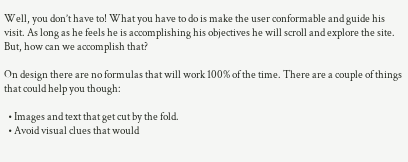Well, you don’t have to! What you have to do is make the user conformable and guide his visit. As long as he feels he is accomplishing his objectives he will scroll and explore the site. But, how can we accomplish that?

On design there are no formulas that will work 100% of the time. There are a couple of things that could help you though:

  • Images and text that get cut by the fold.
  • Avoid visual clues that would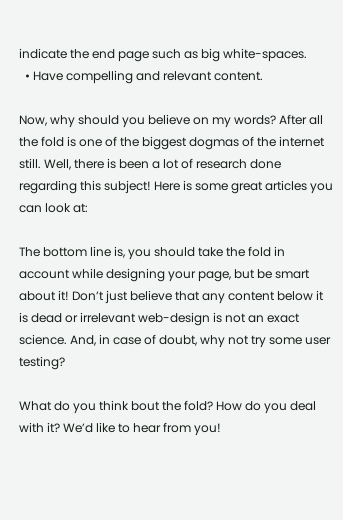indicate the end page such as big white-spaces.
  • Have compelling and relevant content.

Now, why should you believe on my words? After all the fold is one of the biggest dogmas of the internet still. Well, there is been a lot of research done regarding this subject! Here is some great articles you can look at:

The bottom line is, you should take the fold in account while designing your page, but be smart about it! Don’t just believe that any content below it is dead or irrelevant web-design is not an exact science. And, in case of doubt, why not try some user testing?

What do you think bout the fold? How do you deal with it? We’d like to hear from you!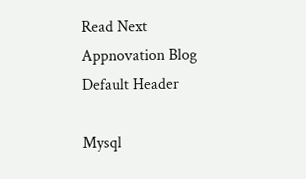Read Next
Appnovation Blog Default Header

Mysql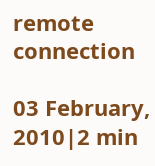remote connection

03 February, 2010|2 min